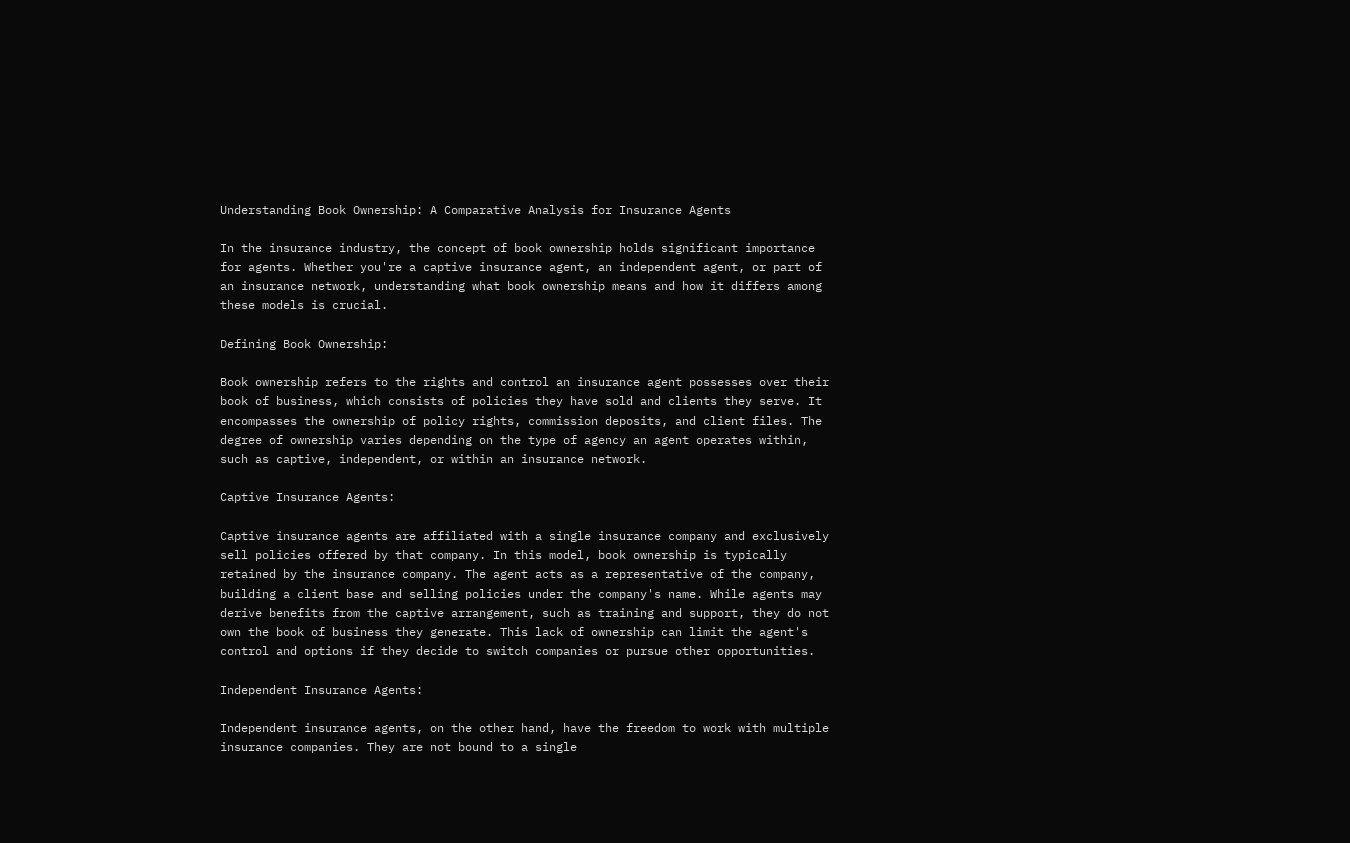Understanding Book Ownership: A Comparative Analysis for Insurance Agents

In the insurance industry, the concept of book ownership holds significant importance for agents. Whether you're a captive insurance agent, an independent agent, or part of an insurance network, understanding what book ownership means and how it differs among these models is crucial.

Defining Book Ownership:

Book ownership refers to the rights and control an insurance agent possesses over their book of business, which consists of policies they have sold and clients they serve. It encompasses the ownership of policy rights, commission deposits, and client files. The degree of ownership varies depending on the type of agency an agent operates within, such as captive, independent, or within an insurance network.

Captive Insurance Agents:

Captive insurance agents are affiliated with a single insurance company and exclusively sell policies offered by that company. In this model, book ownership is typically retained by the insurance company. The agent acts as a representative of the company, building a client base and selling policies under the company's name. While agents may derive benefits from the captive arrangement, such as training and support, they do not own the book of business they generate. This lack of ownership can limit the agent's control and options if they decide to switch companies or pursue other opportunities.

Independent Insurance Agents:

Independent insurance agents, on the other hand, have the freedom to work with multiple insurance companies. They are not bound to a single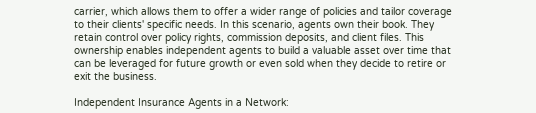carrier, which allows them to offer a wider range of policies and tailor coverage to their clients' specific needs. In this scenario, agents own their book. They retain control over policy rights, commission deposits, and client files. This ownership enables independent agents to build a valuable asset over time that can be leveraged for future growth or even sold when they decide to retire or exit the business.

Independent Insurance Agents in a Network: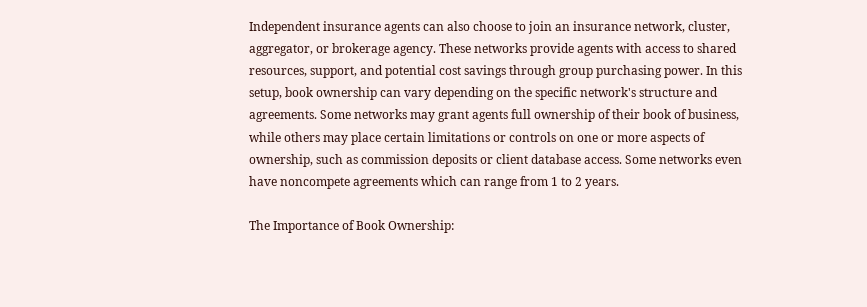Independent insurance agents can also choose to join an insurance network, cluster, aggregator, or brokerage agency. These networks provide agents with access to shared resources, support, and potential cost savings through group purchasing power. In this setup, book ownership can vary depending on the specific network's structure and agreements. Some networks may grant agents full ownership of their book of business, while others may place certain limitations or controls on one or more aspects of ownership, such as commission deposits or client database access. Some networks even have noncompete agreements which can range from 1 to 2 years.

The Importance of Book Ownership: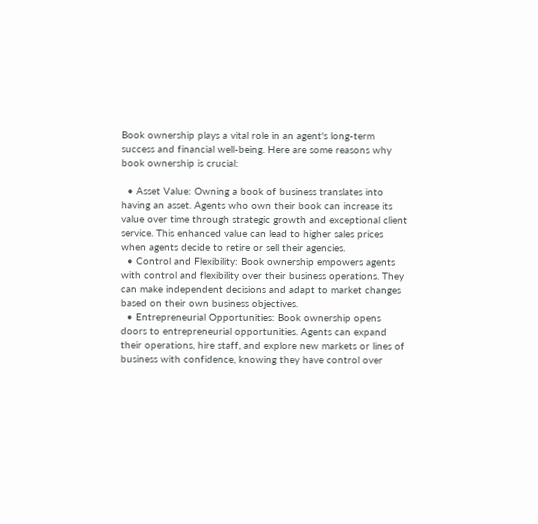Book ownership plays a vital role in an agent's long-term success and financial well-being. Here are some reasons why book ownership is crucial:

  • Asset Value: Owning a book of business translates into having an asset. Agents who own their book can increase its value over time through strategic growth and exceptional client service. This enhanced value can lead to higher sales prices when agents decide to retire or sell their agencies.
  • Control and Flexibility: Book ownership empowers agents with control and flexibility over their business operations. They can make independent decisions and adapt to market changes based on their own business objectives.
  • Entrepreneurial Opportunities: Book ownership opens doors to entrepreneurial opportunities. Agents can expand their operations, hire staff, and explore new markets or lines of business with confidence, knowing they have control over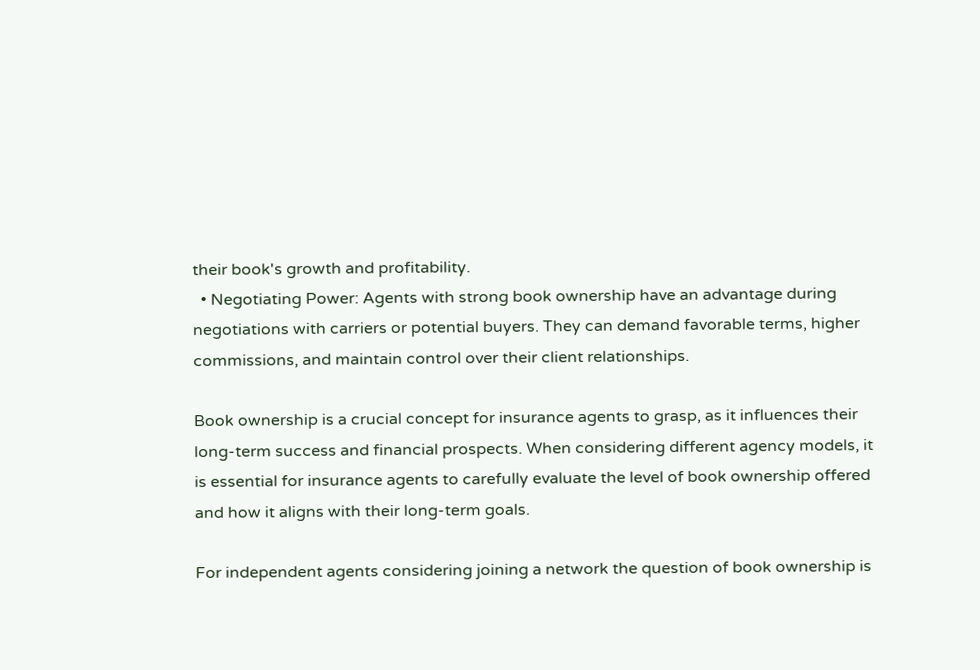their book's growth and profitability.
  • Negotiating Power: Agents with strong book ownership have an advantage during negotiations with carriers or potential buyers. They can demand favorable terms, higher commissions, and maintain control over their client relationships.

Book ownership is a crucial concept for insurance agents to grasp, as it influences their long-term success and financial prospects. When considering different agency models, it is essential for insurance agents to carefully evaluate the level of book ownership offered and how it aligns with their long-term goals.

For independent agents considering joining a network the question of book ownership is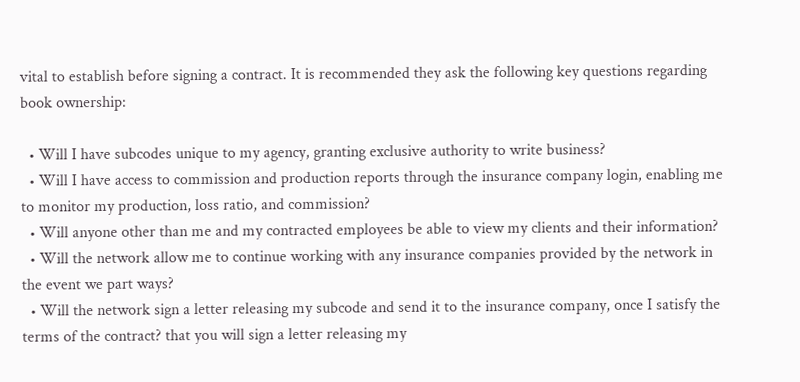vital to establish before signing a contract. It is recommended they ask the following key questions regarding book ownership:

  • Will I have subcodes unique to my agency, granting exclusive authority to write business?
  • Will I have access to commission and production reports through the insurance company login, enabling me to monitor my production, loss ratio, and commission?
  • Will anyone other than me and my contracted employees be able to view my clients and their information?
  • Will the network allow me to continue working with any insurance companies provided by the network in the event we part ways?
  • Will the network sign a letter releasing my subcode and send it to the insurance company, once I satisfy the terms of the contract? that you will sign a letter releasing my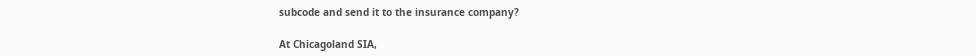subcode and send it to the insurance company?

At Chicagoland SIA,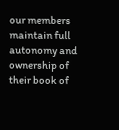our members maintain full autonomy and ownership of their book of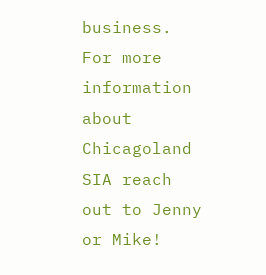business. For more information about Chicagoland SIA reach out to Jenny or Mike!